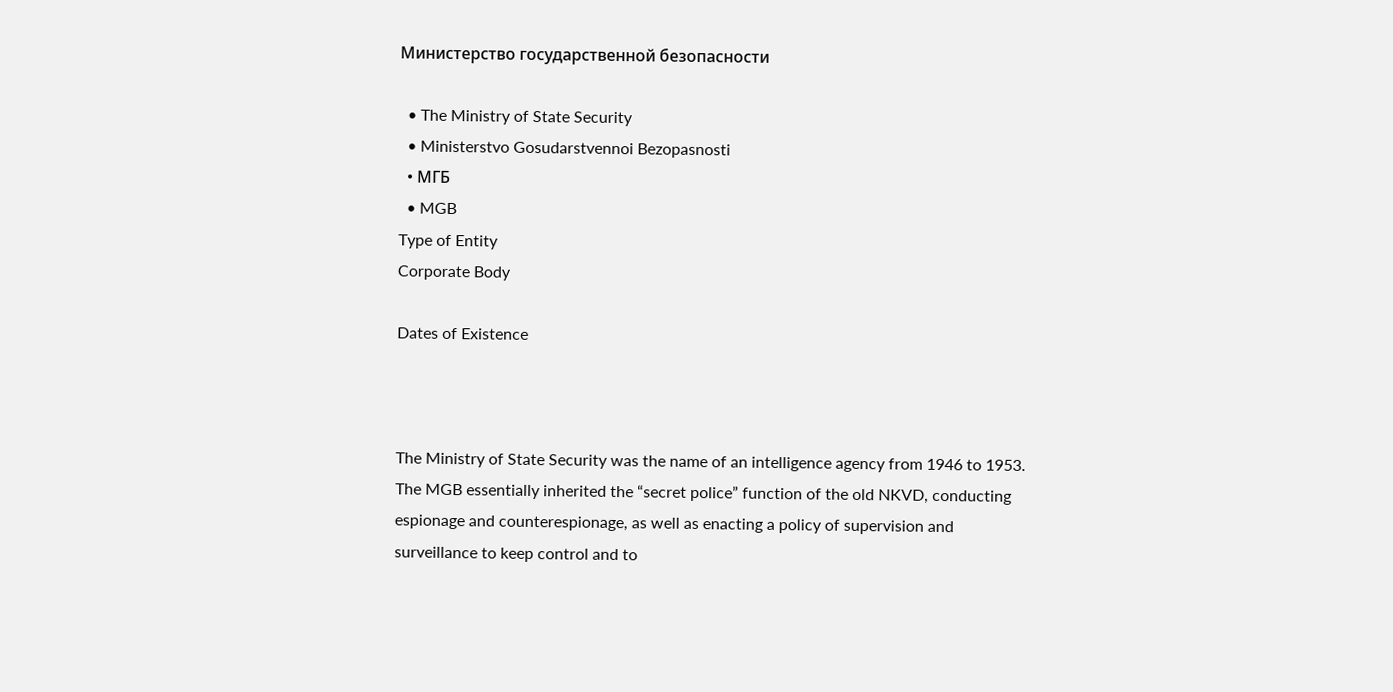Министерство государственной безопасности

  • The Ministry of State Security
  • Ministerstvo Gosudarstvennoi Bezopasnosti
  • МГБ
  • MGB
Type of Entity
Corporate Body

Dates of Existence



The Ministry of State Security was the name of an intelligence agency from 1946 to 1953. The MGB essentially inherited the “secret police” function of the old NKVD, conducting espionage and counterespionage, as well as enacting a policy of supervision and surveillance to keep control and to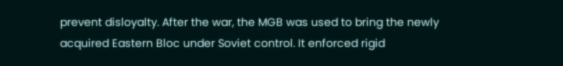prevent disloyalty. After the war, the MGB was used to bring the newly acquired Eastern Bloc under Soviet control. It enforced rigid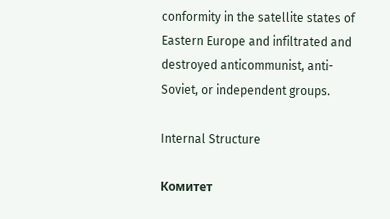conformity in the satellite states of Eastern Europe and infiltrated and destroyed anticommunist, anti-Soviet, or independent groups.

Internal Structure

Комитет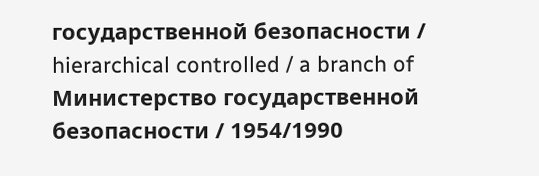государственной безопасности / hierarchical controlled / a branch of Министерство государственной безопасности / 1954/1990